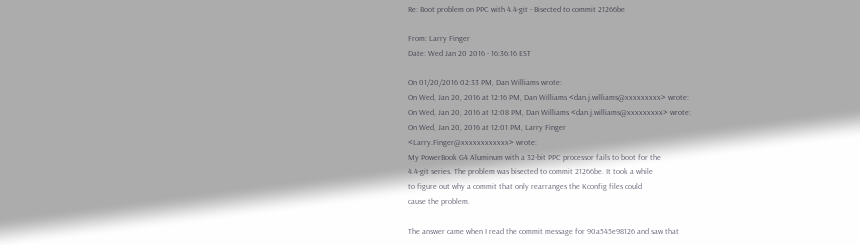Re: Boot problem on PPC with 4.4-git - Bisected to commit 21266be

From: Larry Finger
Date: Wed Jan 20 2016 - 16:36:16 EST

On 01/20/2016 02:33 PM, Dan Williams wrote:
On Wed, Jan 20, 2016 at 12:16 PM, Dan Williams <dan.j.williams@xxxxxxxxx> wrote:
On Wed, Jan 20, 2016 at 12:08 PM, Dan Williams <dan.j.williams@xxxxxxxxx> wrote:
On Wed, Jan 20, 2016 at 12:01 PM, Larry Finger
<Larry.Finger@xxxxxxxxxxxx> wrote:
My PowerBook G4 Aluminum with a 32-bit PPC processor fails to boot for the
4.4-git series. The problem was bisected to commit 21266be. It took a while
to figure out why a commit that only rearranges the Kconfig files could
cause the problem.

The answer came when I read the commit message for 90a545e98126 and saw that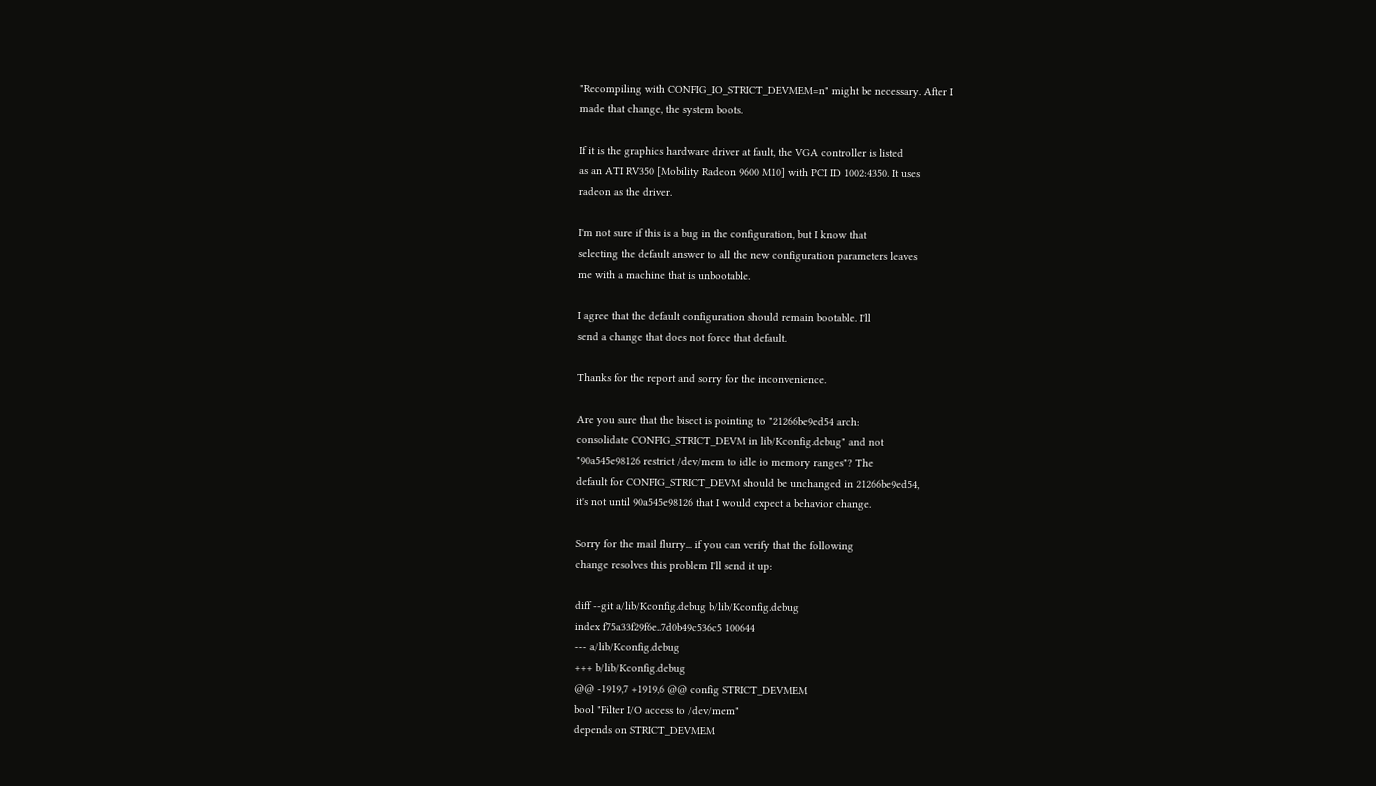"Recompiling with CONFIG_IO_STRICT_DEVMEM=n" might be necessary. After I
made that change, the system boots.

If it is the graphics hardware driver at fault, the VGA controller is listed
as an ATI RV350 [Mobility Radeon 9600 M10] with PCI ID 1002:4350. It uses
radeon as the driver.

I'm not sure if this is a bug in the configuration, but I know that
selecting the default answer to all the new configuration parameters leaves
me with a machine that is unbootable.

I agree that the default configuration should remain bootable. I'll
send a change that does not force that default.

Thanks for the report and sorry for the inconvenience.

Are you sure that the bisect is pointing to "21266be9ed54 arch:
consolidate CONFIG_STRICT_DEVM in lib/Kconfig.debug" and not
"90a545e98126 restrict /dev/mem to idle io memory ranges"? The
default for CONFIG_STRICT_DEVM should be unchanged in 21266be9ed54,
it's not until 90a545e98126 that I would expect a behavior change.

Sorry for the mail flurry... if you can verify that the following
change resolves this problem I'll send it up:

diff --git a/lib/Kconfig.debug b/lib/Kconfig.debug
index f75a33f29f6e..7d0b49c536c5 100644
--- a/lib/Kconfig.debug
+++ b/lib/Kconfig.debug
@@ -1919,7 +1919,6 @@ config STRICT_DEVMEM
bool "Filter I/O access to /dev/mem"
depends on STRICT_DEVMEM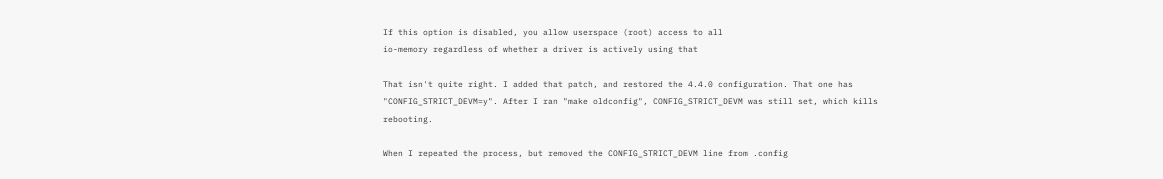If this option is disabled, you allow userspace (root) access to all
io-memory regardless of whether a driver is actively using that

That isn't quite right. I added that patch, and restored the 4.4.0 configuration. That one has "CONFIG_STRICT_DEVM=y". After I ran "make oldconfig", CONFIG_STRICT_DEVM was still set, which kills rebooting.

When I repeated the process, but removed the CONFIG_STRICT_DEVM line from .config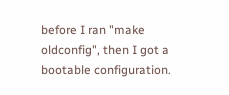before I ran "make oldconfig", then I got a bootable configuration.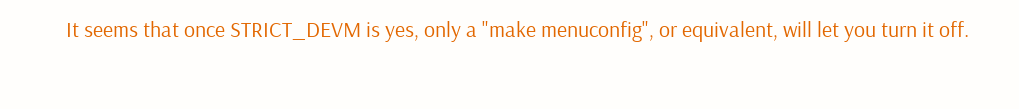It seems that once STRICT_DEVM is yes, only a "make menuconfig", or equivalent, will let you turn it off.